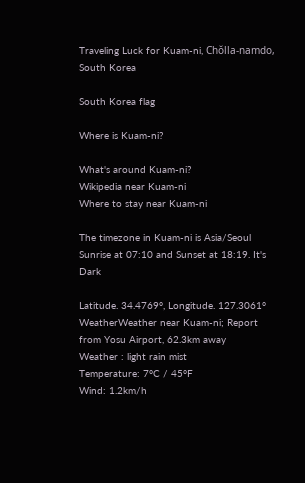Traveling Luck for Kuam-ni, Chŏlla-namdo, South Korea

South Korea flag

Where is Kuam-ni?

What's around Kuam-ni?
Wikipedia near Kuam-ni
Where to stay near Kuam-ni

The timezone in Kuam-ni is Asia/Seoul
Sunrise at 07:10 and Sunset at 18:19. It's Dark

Latitude. 34.4769°, Longitude. 127.3061°
WeatherWeather near Kuam-ni; Report from Yosu Airport, 62.3km away
Weather : light rain mist
Temperature: 7°C / 45°F
Wind: 1.2km/h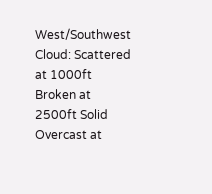West/Southwest
Cloud: Scattered at 1000ft Broken at 2500ft Solid Overcast at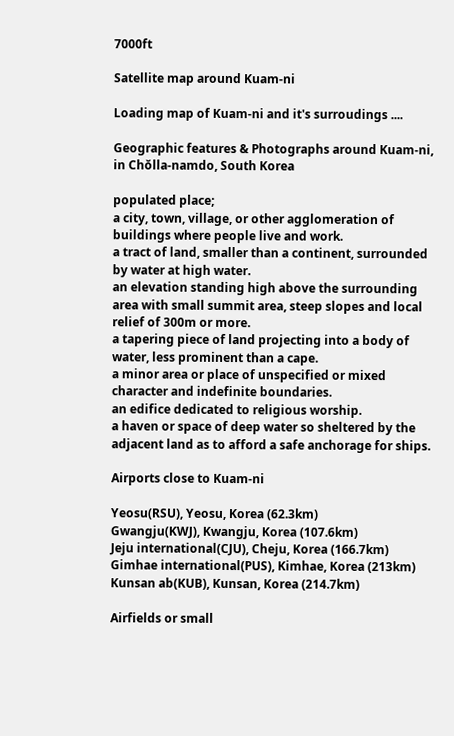7000ft

Satellite map around Kuam-ni

Loading map of Kuam-ni and it's surroudings ....

Geographic features & Photographs around Kuam-ni, in Chŏlla-namdo, South Korea

populated place;
a city, town, village, or other agglomeration of buildings where people live and work.
a tract of land, smaller than a continent, surrounded by water at high water.
an elevation standing high above the surrounding area with small summit area, steep slopes and local relief of 300m or more.
a tapering piece of land projecting into a body of water, less prominent than a cape.
a minor area or place of unspecified or mixed character and indefinite boundaries.
an edifice dedicated to religious worship.
a haven or space of deep water so sheltered by the adjacent land as to afford a safe anchorage for ships.

Airports close to Kuam-ni

Yeosu(RSU), Yeosu, Korea (62.3km)
Gwangju(KWJ), Kwangju, Korea (107.6km)
Jeju international(CJU), Cheju, Korea (166.7km)
Gimhae international(PUS), Kimhae, Korea (213km)
Kunsan ab(KUB), Kunsan, Korea (214.7km)

Airfields or small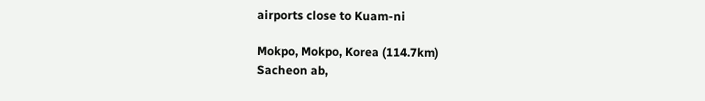airports close to Kuam-ni

Mokpo, Mokpo, Korea (114.7km)
Sacheon ab,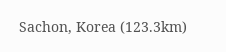Sachon, Korea (123.3km)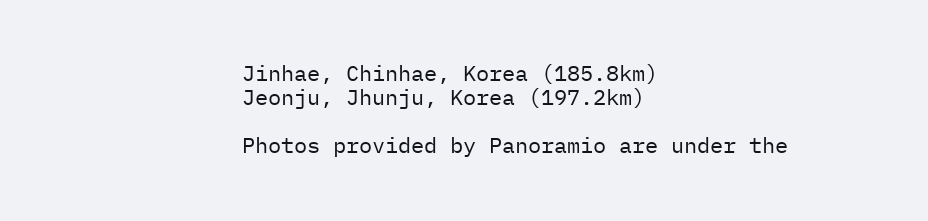Jinhae, Chinhae, Korea (185.8km)
Jeonju, Jhunju, Korea (197.2km)

Photos provided by Panoramio are under the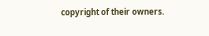copyright of their owners.